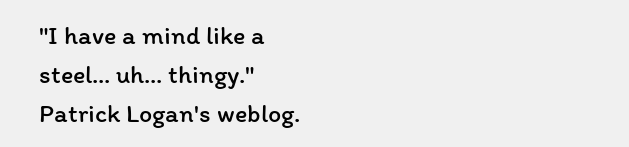"I have a mind like a steel... uh... thingy." Patrick Logan's weblog.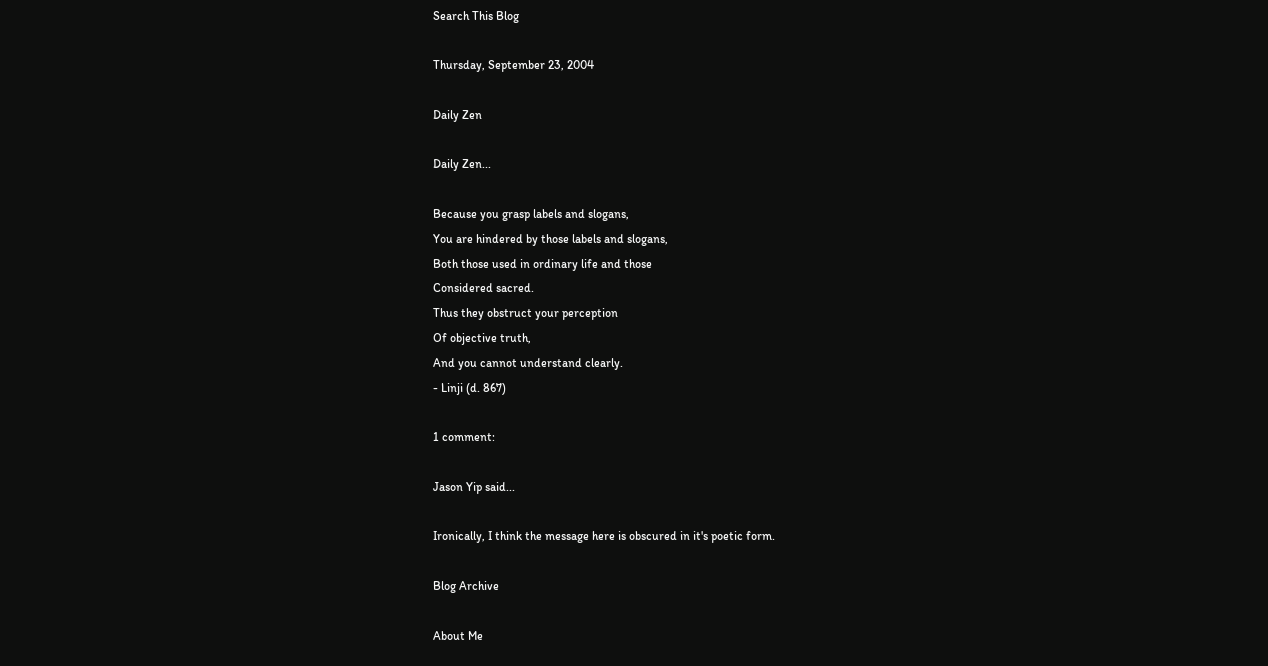Search This Blog

Thursday, September 23, 2004

Daily Zen

Daily Zen...

Because you grasp labels and slogans,
You are hindered by those labels and slogans,
Both those used in ordinary life and those
Considered sacred.
Thus they obstruct your perception
Of objective truth,
And you cannot understand clearly.
- Linji (d. 867)

1 comment:

Jason Yip said...

Ironically, I think the message here is obscured in it's poetic form.

Blog Archive

About Me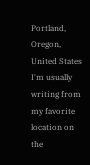Portland, Oregon, United States
I'm usually writing from my favorite location on the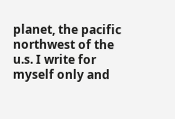planet, the pacific northwest of the u.s. I write for myself only and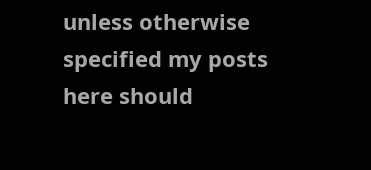unless otherwise specified my posts here should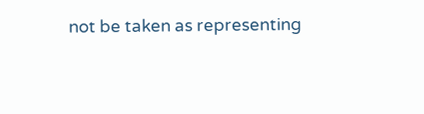not be taken as representing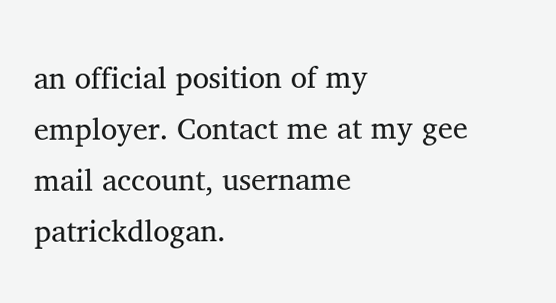an official position of my employer. Contact me at my gee mail account, username patrickdlogan.